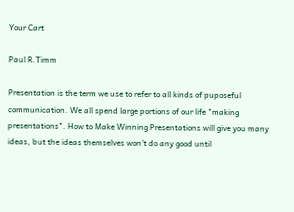Your Cart

Paul R.Timm

Presentation is the term we use to refer to all kinds of puposeful communication. We all spend large portions of our life "making presentations". How to Make Winning Presentations will give you many ideas, but the ideas themselves won't do any good until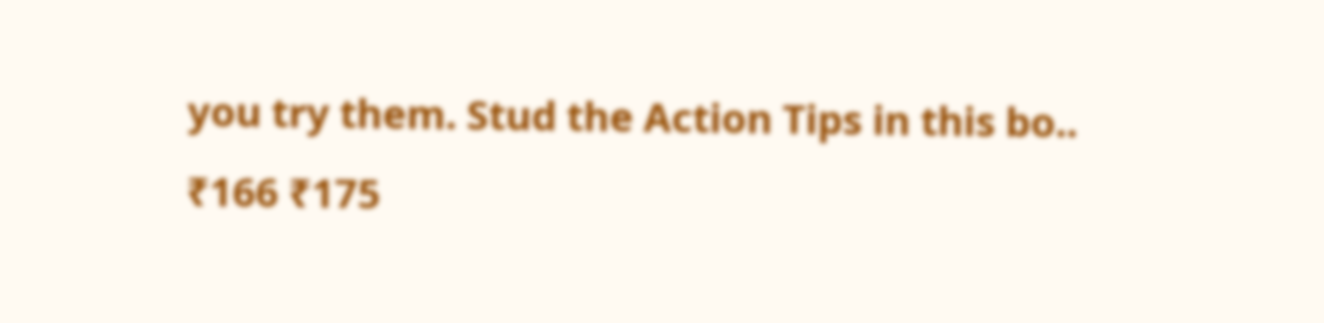you try them. Stud the Action Tips in this bo..
₹166 ₹175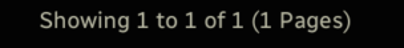Showing 1 to 1 of 1 (1 Pages)